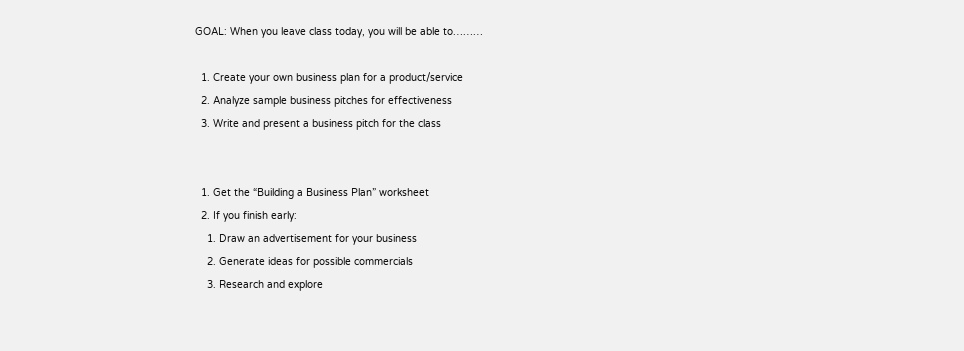GOAL: When you leave class today, you will be able to………

  1. Create your own business plan for a product/service
  2. Analyze sample business pitches for effectiveness
  3. Write and present a business pitch for the class


  1. Get the “Building a Business Plan” worksheet
  2. If you finish early:
    1. Draw an advertisement for your business
    2. Generate ideas for possible commercials
    3. Research and explore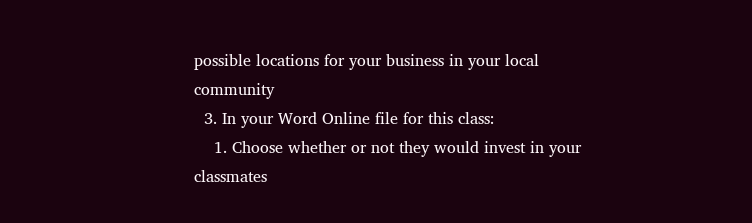possible locations for your business in your local community
  3. In your Word Online file for this class:
    1. Choose whether or not they would invest in your classmates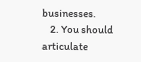businesses.
    2. You should articulate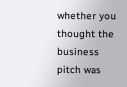whether you thought the business pitch was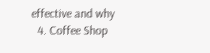effective and why
  4. Coffee Shop